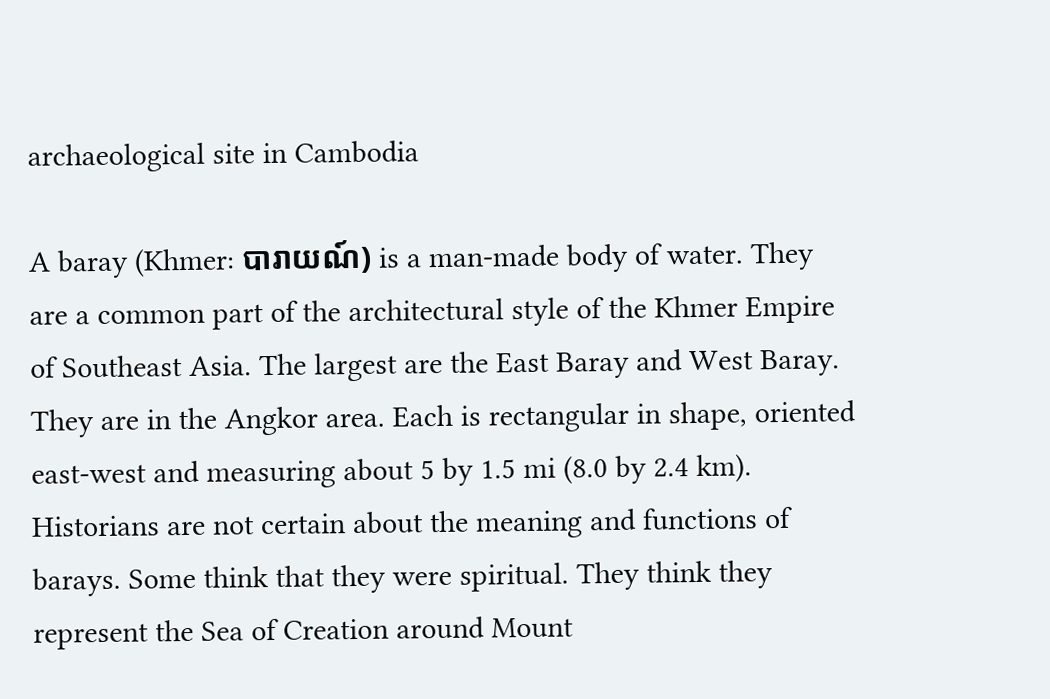archaeological site in Cambodia

A baray (Khmer: បារាយណ៍) is a man-made body of water. They are a common part of the architectural style of the Khmer Empire of Southeast Asia. The largest are the East Baray and West Baray. They are in the Angkor area. Each is rectangular in shape, oriented east-west and measuring about 5 by 1.5 mi (8.0 by 2.4 km). Historians are not certain about the meaning and functions of barays. Some think that they were spiritual. They think they represent the Sea of Creation around Mount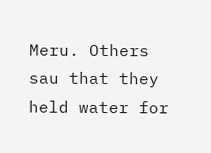Meru. Others sau that they held water for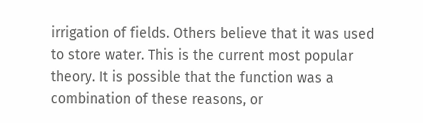irrigation of fields. Others believe that it was used to store water. This is the current most popular theory. It is possible that the function was a combination of these reasons, or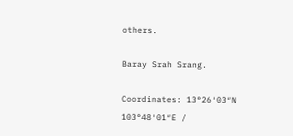others.

Baray Srah Srang.

Coordinates: 13°26′03″N 103°48′01″E /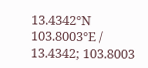13.4342°N 103.8003°E / 13.4342; 103.8003